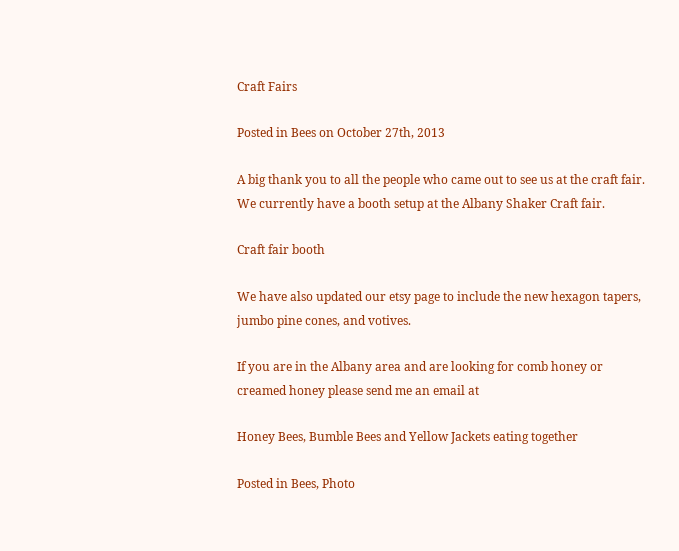Craft Fairs

Posted in Bees on October 27th, 2013

A big thank you to all the people who came out to see us at the craft fair. We currently have a booth setup at the Albany Shaker Craft fair.

Craft fair booth

We have also updated our etsy page to include the new hexagon tapers, jumbo pine cones, and votives.

If you are in the Albany area and are looking for comb honey or creamed honey please send me an email at

Honey Bees, Bumble Bees and Yellow Jackets eating together

Posted in Bees, Photo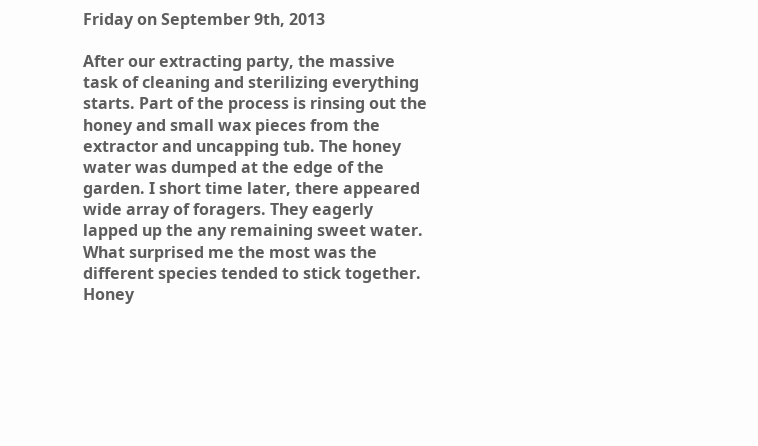Friday on September 9th, 2013

After our extracting party, the massive task of cleaning and sterilizing everything starts. Part of the process is rinsing out the honey and small wax pieces from the extractor and uncapping tub. The honey water was dumped at the edge of the garden. I short time later, there appeared wide array of foragers. They eagerly lapped up the any remaining sweet water. What surprised me the most was the different species tended to stick together. Honey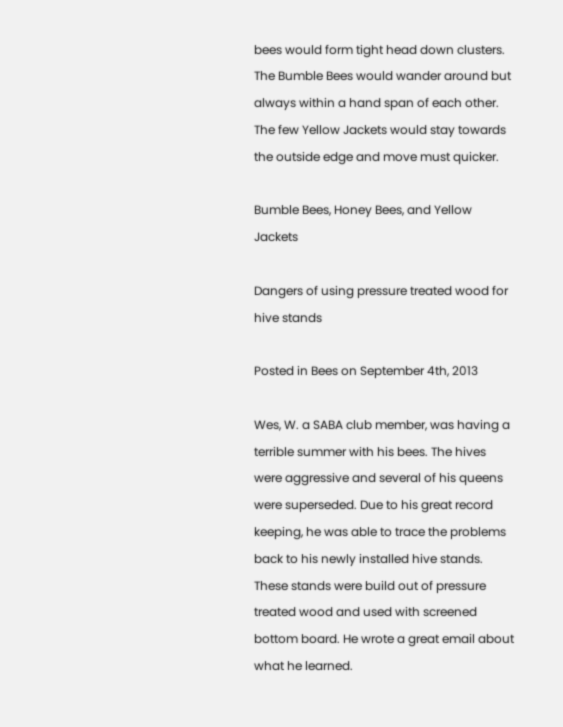bees would form tight head down clusters. The Bumble Bees would wander around but always within a hand span of each other. The few Yellow Jackets would stay towards the outside edge and move must quicker.

Bumble Bees, Honey Bees, and Yellow Jackets

Dangers of using pressure treated wood for hive stands

Posted in Bees on September 4th, 2013

Wes, W. a SABA club member, was having a terrible summer with his bees. The hives were aggressive and several of his queens were superseded. Due to his great record keeping, he was able to trace the problems back to his newly installed hive stands. These stands were build out of pressure treated wood and used with screened bottom board. He wrote a great email about what he learned.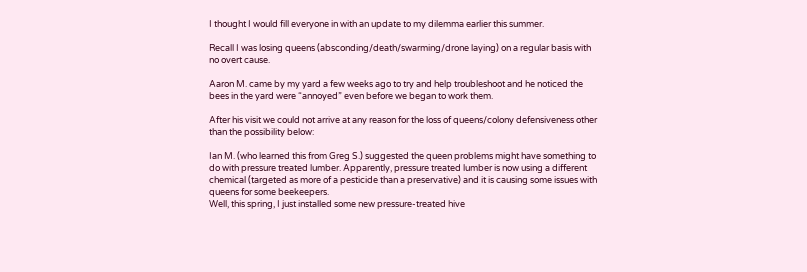I thought I would fill everyone in with an update to my dilemma earlier this summer.

Recall I was losing queens (absconding/death/swarming/drone laying) on a regular basis with no overt cause.

Aaron M. came by my yard a few weeks ago to try and help troubleshoot and he noticed the bees in the yard were “annoyed” even before we began to work them.

After his visit we could not arrive at any reason for the loss of queens/colony defensiveness other than the possibility below:

Ian M. (who learned this from Greg S.) suggested the queen problems might have something to do with pressure treated lumber. Apparently, pressure treated lumber is now using a different chemical (targeted as more of a pesticide than a preservative) and it is causing some issues with queens for some beekeepers.
Well, this spring, I just installed some new pressure-treated hive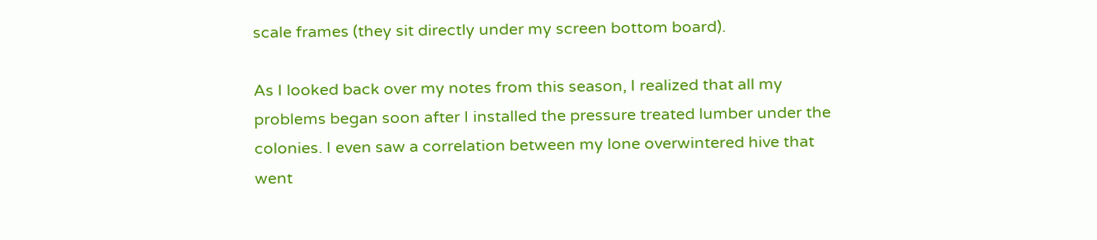scale frames (they sit directly under my screen bottom board).

As I looked back over my notes from this season, I realized that all my problems began soon after I installed the pressure treated lumber under the colonies. I even saw a correlation between my lone overwintered hive that went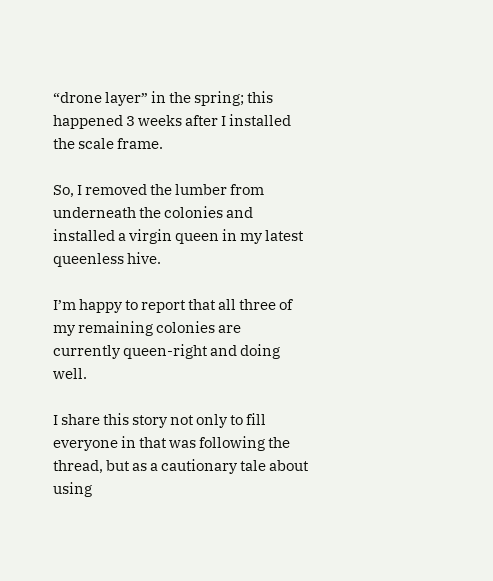“drone layer” in the spring; this happened 3 weeks after I installed the scale frame.

So, I removed the lumber from underneath the colonies and installed a virgin queen in my latest queenless hive.

I’m happy to report that all three of my remaining colonies are currently queen-right and doing well.

I share this story not only to fill everyone in that was following the thread, but as a cautionary tale about using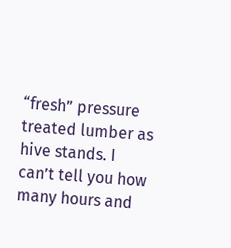“fresh” pressure treated lumber as hive stands. I can’t tell you how many hours and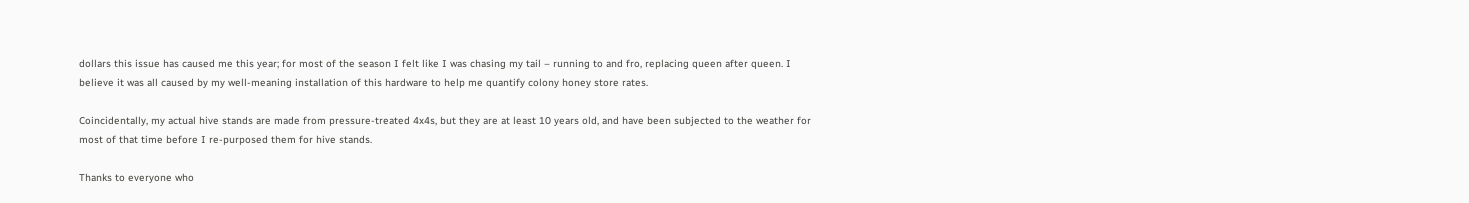dollars this issue has caused me this year; for most of the season I felt like I was chasing my tail – running to and fro, replacing queen after queen. I believe it was all caused by my well-meaning installation of this hardware to help me quantify colony honey store rates.

Coincidentally, my actual hive stands are made from pressure-treated 4x4s, but they are at least 10 years old, and have been subjected to the weather for most of that time before I re-purposed them for hive stands.

Thanks to everyone who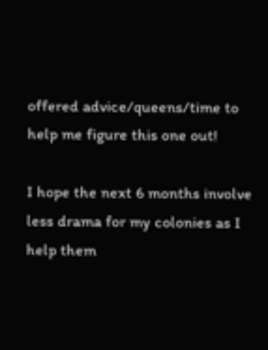offered advice/queens/time to help me figure this one out!

I hope the next 6 months involve less drama for my colonies as I help them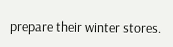prepare their winter stores.